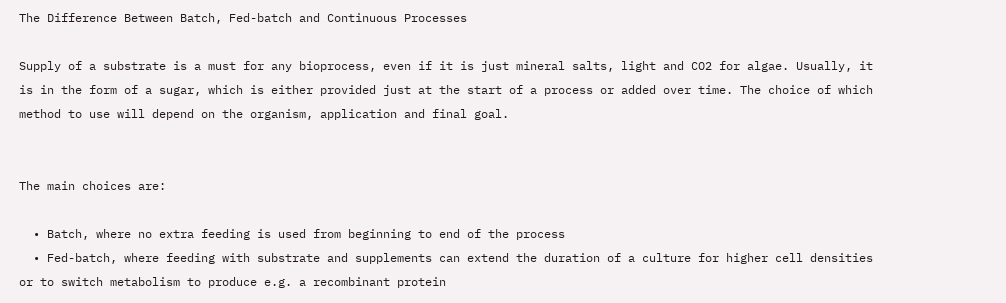The Difference Between Batch, Fed-batch and Continuous Processes

Supply of a substrate is a must for any bioprocess, even if it is just mineral salts, light and CO2 for algae. Usually, it is in the form of a sugar, which is either provided just at the start of a process or added over time. The choice of which method to use will depend on the organism, application and final goal.


The main choices are:

  • Batch, where no extra feeding is used from beginning to end of the process
  • Fed-batch, where feeding with substrate and supplements can extend the duration of a culture for higher cell densities or to switch metabolism to produce e.g. a recombinant protein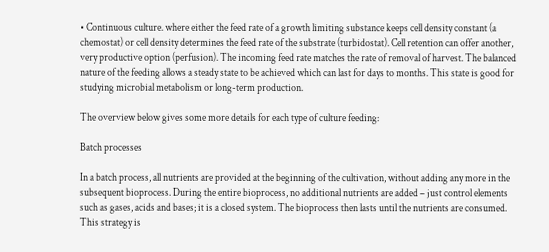• Continuous culture. where either the feed rate of a growth limiting substance keeps cell density constant (a chemostat) or cell density determines the feed rate of the substrate (turbidostat). Cell retention can offer another, very productive option (perfusion). The incoming feed rate matches the rate of removal of harvest. The balanced nature of the feeding allows a steady state to be achieved which can last for days to months. This state is good for studying microbial metabolism or long-term production.

The overview below gives some more details for each type of culture feeding:

Batch processes

In a batch process, all nutrients are provided at the beginning of the cultivation, without adding any more in the subsequent bioprocess. During the entire bioprocess, no additional nutrients are added – just control elements such as gases, acids and bases; it is a closed system. The bioprocess then lasts until the nutrients are consumed. This strategy is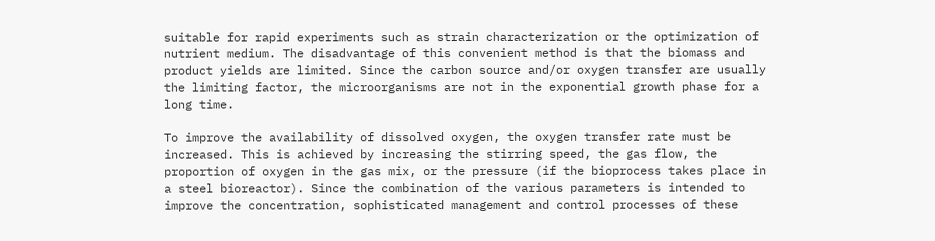suitable for rapid experiments such as strain characterization or the optimization of nutrient medium. The disadvantage of this convenient method is that the biomass and product yields are limited. Since the carbon source and/or oxygen transfer are usually the limiting factor, the microorganisms are not in the exponential growth phase for a long time.

To improve the availability of dissolved oxygen, the oxygen transfer rate must be increased. This is achieved by increasing the stirring speed, the gas flow, the proportion of oxygen in the gas mix, or the pressure (if the bioprocess takes place in a steel bioreactor). Since the combination of the various parameters is intended to improve the concentration, sophisticated management and control processes of these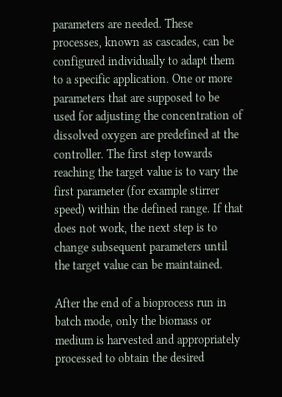parameters are needed. These processes, known as cascades, can be configured individually to adapt them to a specific application. One or more parameters that are supposed to be used for adjusting the concentration of dissolved oxygen are predefined at the controller. The first step towards reaching the target value is to vary the first parameter (for example stirrer speed) within the defined range. If that does not work, the next step is to change subsequent parameters until the target value can be maintained.

After the end of a bioprocess run in batch mode, only the biomass or medium is harvested and appropriately processed to obtain the desired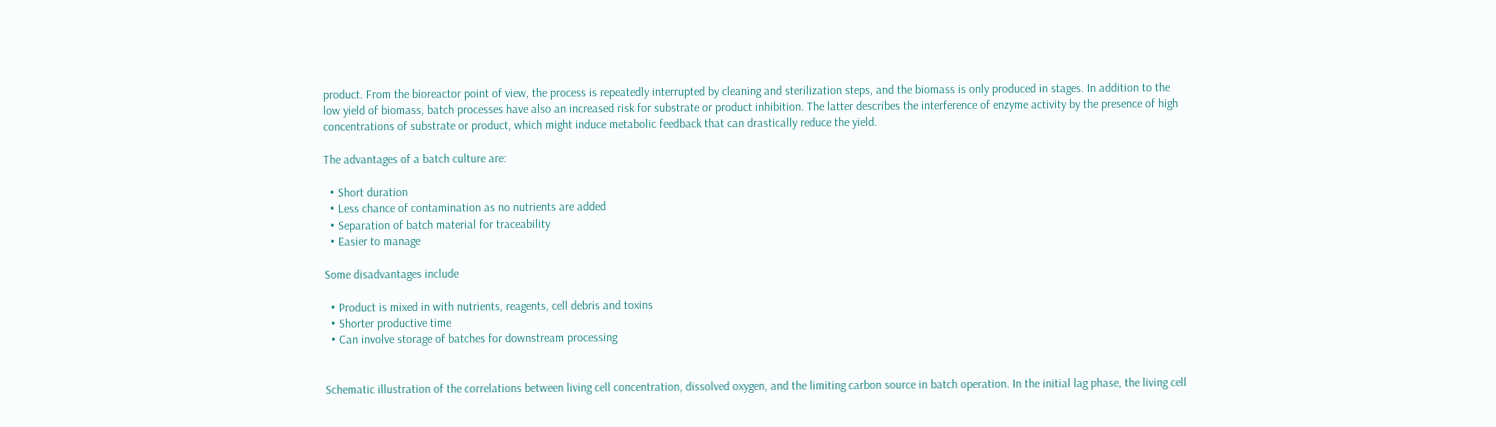product. From the bioreactor point of view, the process is repeatedly interrupted by cleaning and sterilization steps, and the biomass is only produced in stages. In addition to the low yield of biomass, batch processes have also an increased risk for substrate or product inhibition. The latter describes the interference of enzyme activity by the presence of high concentrations of substrate or product, which might induce metabolic feedback that can drastically reduce the yield.

The advantages of a batch culture are:

  • Short duration
  • Less chance of contamination as no nutrients are added
  • Separation of batch material for traceability
  • Easier to manage

Some disadvantages include

  • Product is mixed in with nutrients, reagents, cell debris and toxins
  • Shorter productive time
  • Can involve storage of batches for downstream processing


Schematic illustration of the correlations between living cell concentration, dissolved oxygen, and the limiting carbon source in batch operation. In the initial lag phase, the living cell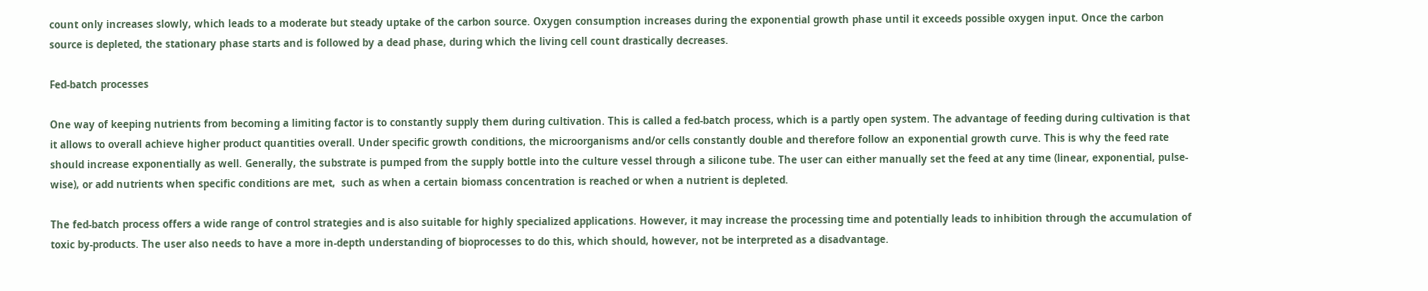count only increases slowly, which leads to a moderate but steady uptake of the carbon source. Oxygen consumption increases during the exponential growth phase until it exceeds possible oxygen input. Once the carbon source is depleted, the stationary phase starts and is followed by a dead phase, during which the living cell count drastically decreases.

Fed-batch processes

One way of keeping nutrients from becoming a limiting factor is to constantly supply them during cultivation. This is called a fed-batch process, which is a partly open system. The advantage of feeding during cultivation is that it allows to overall achieve higher product quantities overall. Under specific growth conditions, the microorganisms and/or cells constantly double and therefore follow an exponential growth curve. This is why the feed rate should increase exponentially as well. Generally, the substrate is pumped from the supply bottle into the culture vessel through a silicone tube. The user can either manually set the feed at any time (linear, exponential, pulse-wise), or add nutrients when specific conditions are met,  such as when a certain biomass concentration is reached or when a nutrient is depleted.

The fed-batch process offers a wide range of control strategies and is also suitable for highly specialized applications. However, it may increase the processing time and potentially leads to inhibition through the accumulation of toxic by-products. The user also needs to have a more in-depth understanding of bioprocesses to do this, which should, however, not be interpreted as a disadvantage.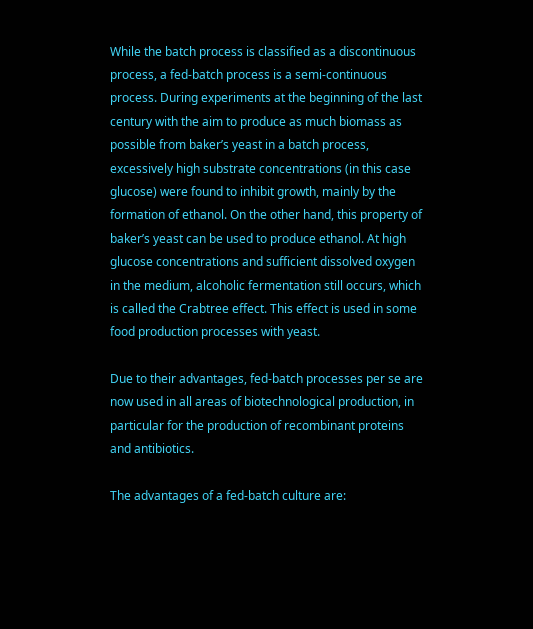While the batch process is classified as a discontinuous process, a fed-batch process is a semi-continuous process. During experiments at the beginning of the last century with the aim to produce as much biomass as possible from baker’s yeast in a batch process, excessively high substrate concentrations (in this case glucose) were found to inhibit growth, mainly by the formation of ethanol. On the other hand, this property of baker’s yeast can be used to produce ethanol. At high glucose concentrations and sufficient dissolved oxygen in the medium, alcoholic fermentation still occurs, which is called the Crabtree effect. This effect is used in some food production processes with yeast.

Due to their advantages, fed-batch processes per se are now used in all areas of biotechnological production, in particular for the production of recombinant proteins and antibiotics.

The advantages of a fed-batch culture are: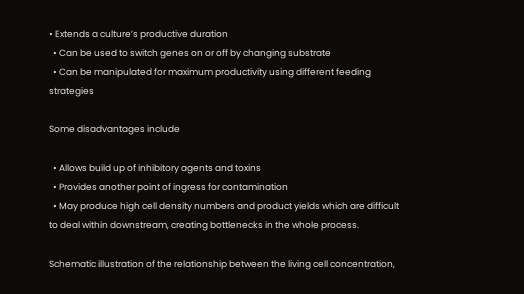• Extends a culture’s productive duration
  • Can be used to switch genes on or off by changing substrate
  • Can be manipulated for maximum productivity using different feeding strategies

Some disadvantages include

  • Allows build up of inhibitory agents and toxins
  • Provides another point of ingress for contamination
  • May produce high cell density numbers and product yields which are difficult to deal within downstream, creating bottlenecks in the whole process.

Schematic illustration of the relationship between the living cell concentration,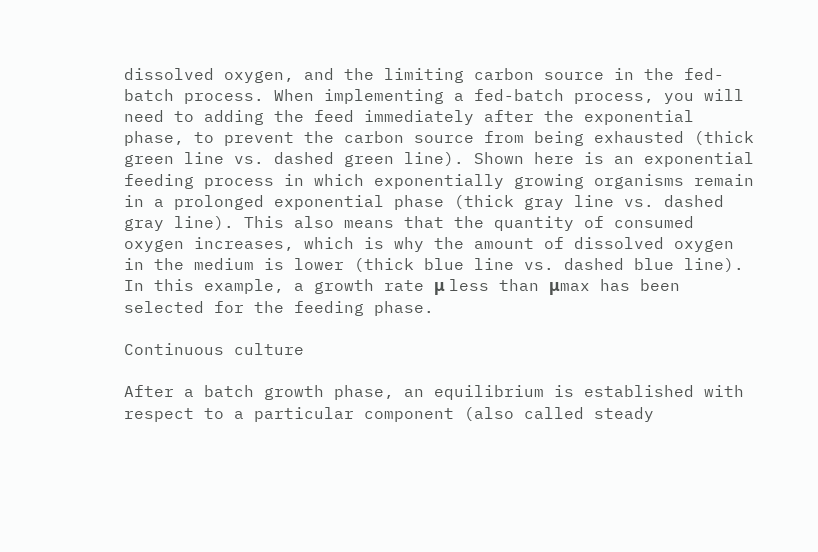dissolved oxygen, and the limiting carbon source in the fed-batch process. When implementing a fed-batch process, you will need to adding the feed immediately after the exponential phase, to prevent the carbon source from being exhausted (thick green line vs. dashed green line). Shown here is an exponential feeding process in which exponentially growing organisms remain in a prolonged exponential phase (thick gray line vs. dashed gray line). This also means that the quantity of consumed oxygen increases, which is why the amount of dissolved oxygen in the medium is lower (thick blue line vs. dashed blue line). In this example, a growth rate μ less than μmax has been selected for the feeding phase.

Continuous culture

After a batch growth phase, an equilibrium is established with respect to a particular component (also called steady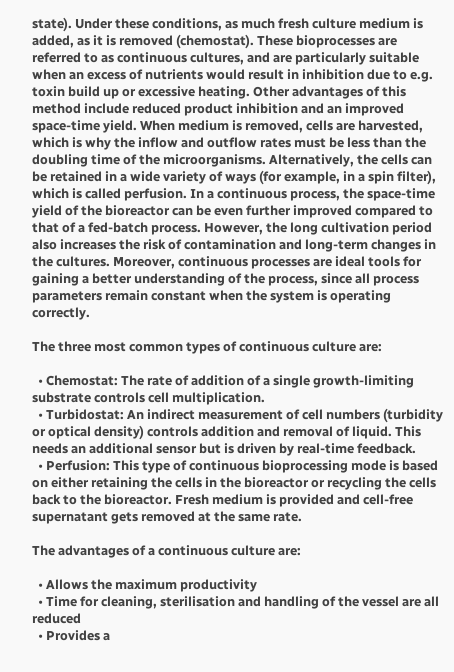state). Under these conditions, as much fresh culture medium is added, as it is removed (chemostat). These bioprocesses are referred to as continuous cultures, and are particularly suitable when an excess of nutrients would result in inhibition due to e.g. toxin build up or excessive heating. Other advantages of this method include reduced product inhibition and an improved space-time yield. When medium is removed, cells are harvested, which is why the inflow and outflow rates must be less than the doubling time of the microorganisms. Alternatively, the cells can be retained in a wide variety of ways (for example, in a spin filter), which is called perfusion. In a continuous process, the space-time yield of the bioreactor can be even further improved compared to that of a fed-batch process. However, the long cultivation period also increases the risk of contamination and long-term changes in the cultures. Moreover, continuous processes are ideal tools for gaining a better understanding of the process, since all process parameters remain constant when the system is operating correctly.

The three most common types of continuous culture are:

  • Chemostat: The rate of addition of a single growth-limiting substrate controls cell multiplication.
  • Turbidostat: An indirect measurement of cell numbers (turbidity or optical density) controls addition and removal of liquid. This needs an additional sensor but is driven by real-time feedback.
  • Perfusion: This type of continuous bioprocessing mode is based on either retaining the cells in the bioreactor or recycling the cells back to the bioreactor. Fresh medium is provided and cell-free supernatant gets removed at the same rate.

The advantages of a continuous culture are:

  • Allows the maximum productivity
  • Time for cleaning, sterilisation and handling of the vessel are all reduced
  • Provides a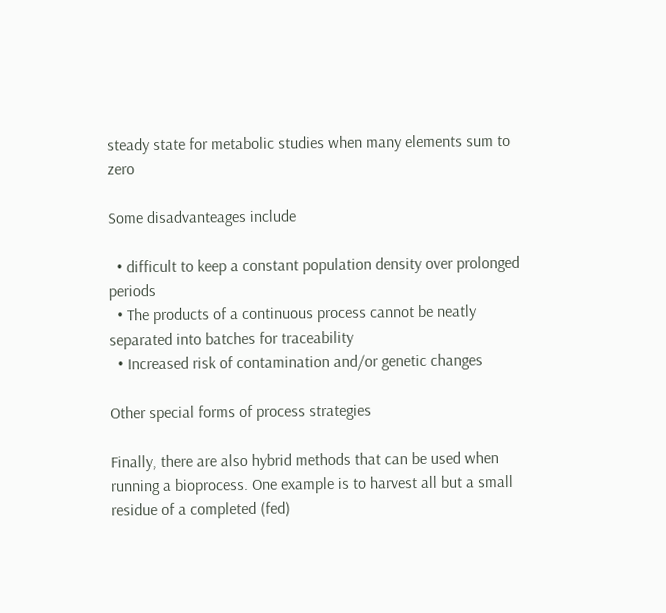steady state for metabolic studies when many elements sum to zero

Some disadvanteages include

  • difficult to keep a constant population density over prolonged periods
  • The products of a continuous process cannot be neatly separated into batches for traceability
  • Increased risk of contamination and/or genetic changes

Other special forms of process strategies

Finally, there are also hybrid methods that can be used when running a bioprocess. One example is to harvest all but a small residue of a completed (fed)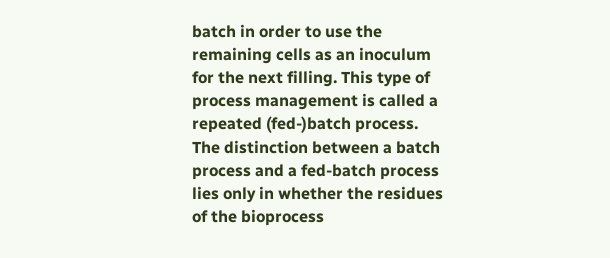batch in order to use the remaining cells as an inoculum for the next filling. This type of process management is called a repeated (fed-)batch process. The distinction between a batch process and a fed-batch process lies only in whether the residues of the bioprocess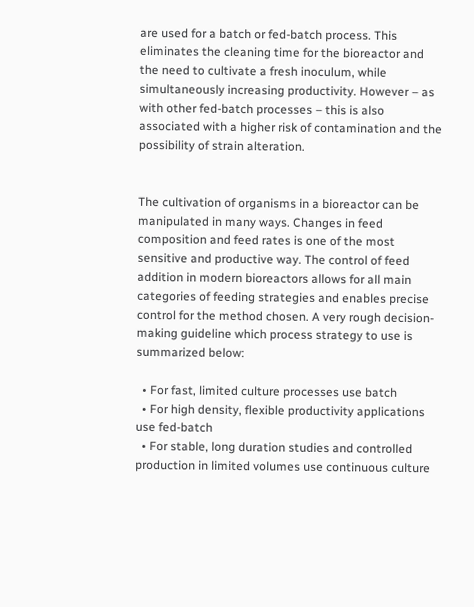are used for a batch or fed-batch process. This eliminates the cleaning time for the bioreactor and the need to cultivate a fresh inoculum, while simultaneously increasing productivity. However – as with other fed-batch processes – this is also associated with a higher risk of contamination and the possibility of strain alteration.


The cultivation of organisms in a bioreactor can be manipulated in many ways. Changes in feed composition and feed rates is one of the most sensitive and productive way. The control of feed addition in modern bioreactors allows for all main categories of feeding strategies and enables precise control for the method chosen. A very rough decision-making guideline which process strategy to use is summarized below:

  • For fast, limited culture processes use batch
  • For high density, flexible productivity applications use fed-batch
  • For stable, long duration studies and controlled production in limited volumes use continuous culture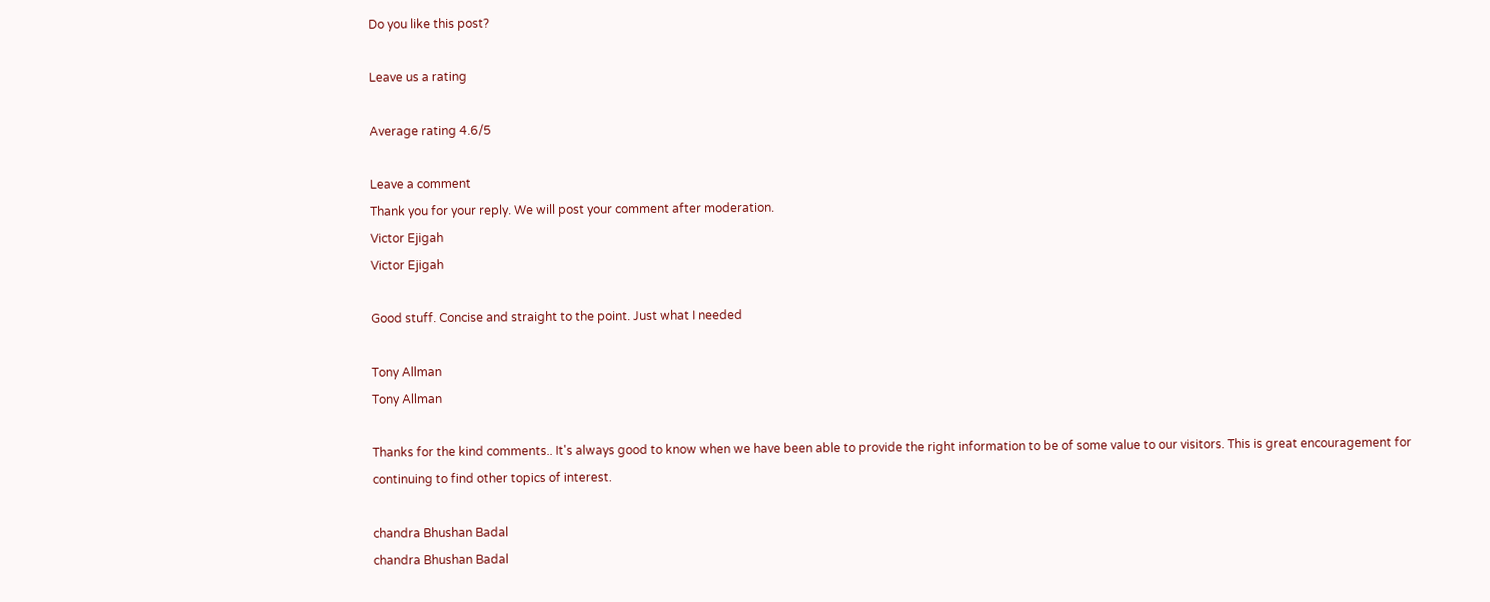Do you like this post?

Leave us a rating

Average rating 4.6/5

Leave a comment
Thank you for your reply. We will post your comment after moderation.
Victor Ejigah
Victor Ejigah

Good stuff. Concise and straight to the point. Just what I needed

Tony Allman
Tony Allman

Thanks for the kind comments.. It's always good to know when we have been able to provide the right information to be of some value to our visitors. This is great encouragement for continuing to find other topics of interest.

chandra Bhushan Badal
chandra Bhushan Badal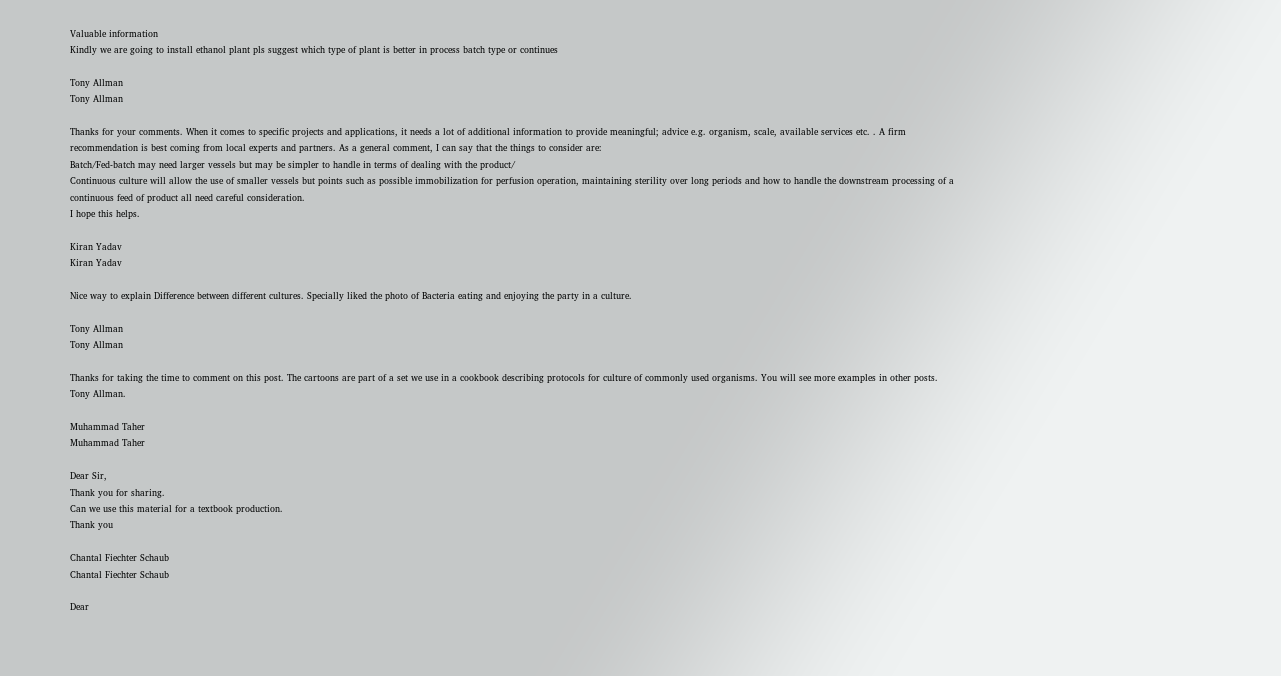Valuable information
Kindly we are going to install ethanol plant pls suggest which type of plant is better in process batch type or continues

Tony Allman
Tony Allman

Thanks for your comments. When it comes to specific projects and applications, it needs a lot of additional information to provide meaningful; advice e.g. organism, scale, available services etc. . A firm recommendation is best coming from local experts and partners. As a general comment, I can say that the things to consider are:
Batch/Fed-batch may need larger vessels but may be simpler to handle in terms of dealing with the product/
Continuous culture will allow the use of smaller vessels but points such as possible immobilization for perfusion operation, maintaining sterility over long periods and how to handle the downstream processing of a continuous feed of product all need careful consideration.
I hope this helps.

Kiran Yadav
Kiran Yadav

Nice way to explain Difference between different cultures. Specially liked the photo of Bacteria eating and enjoying the party in a culture.

Tony Allman
Tony Allman

Thanks for taking the time to comment on this post. The cartoons are part of a set we use in a cookbook describing protocols for culture of commonly used organisms. You will see more examples in other posts.
Tony Allman.

Muhammad Taher
Muhammad Taher

Dear Sir,
Thank you for sharing.
Can we use this material for a textbook production.
Thank you

Chantal Fiechter Schaub
Chantal Fiechter Schaub

Dear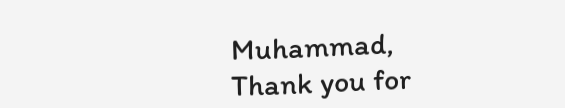Muhammad,
Thank you for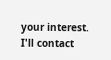your interest. I'll contact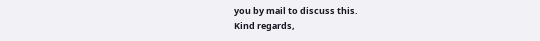you by mail to discuss this.
Kind regards,